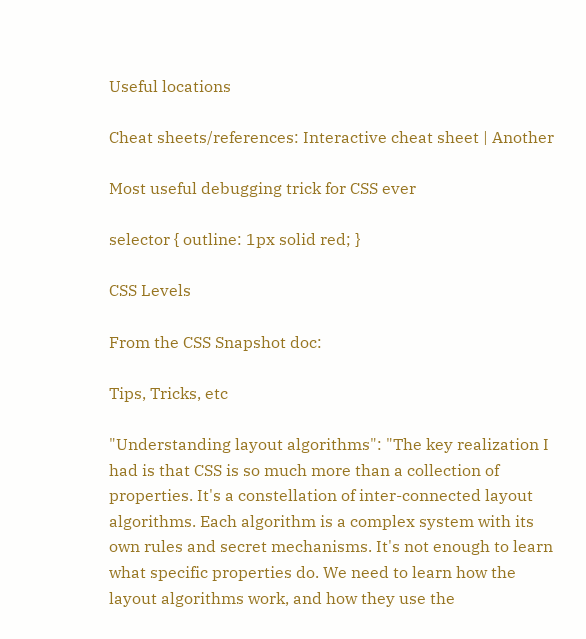Useful locations

Cheat sheets/references: Interactive cheat sheet | Another

Most useful debugging trick for CSS ever

selector { outline: 1px solid red; }

CSS Levels

From the CSS Snapshot doc:

Tips, Tricks, etc

"Understanding layout algorithms": "The key realization I had is that CSS is so much more than a collection of properties. It's a constellation of inter-connected layout algorithms. Each algorithm is a complex system with its own rules and secret mechanisms. It's not enough to learn what specific properties do. We need to learn how the layout algorithms work, and how they use the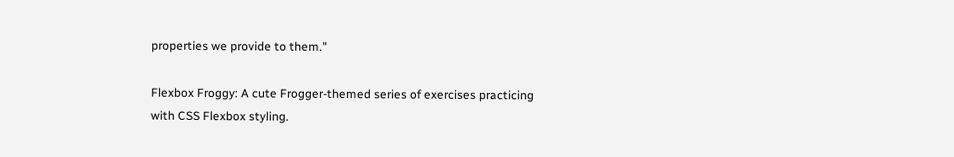properties we provide to them."

Flexbox Froggy: A cute Frogger-themed series of exercises practicing with CSS Flexbox styling.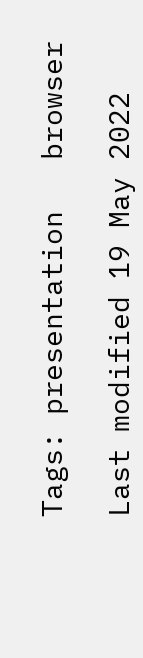Tags: presentation   browser

Last modified 19 May 2022